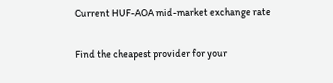Current HUF-AOA mid-market exchange rate

Find the cheapest provider for your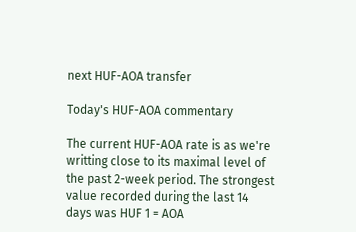next HUF-AOA transfer

Today's HUF-AOA commentary

The current HUF-AOA rate is as we're writting close to its maximal level of the past 2-week period. The strongest value recorded during the last 14 days was HUF 1 = AOA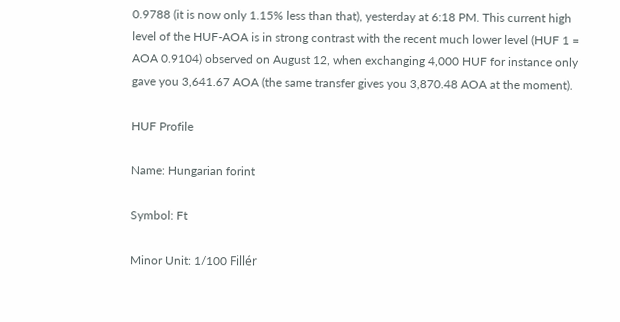0.9788 (it is now only 1.15% less than that), yesterday at 6:18 PM. This current high level of the HUF-AOA is in strong contrast with the recent much lower level (HUF 1 = AOA 0.9104) observed on August 12, when exchanging 4,000 HUF for instance only gave you 3,641.67 AOA (the same transfer gives you 3,870.48 AOA at the moment).

HUF Profile

Name: Hungarian forint

Symbol: Ft

Minor Unit: 1/100 Fillér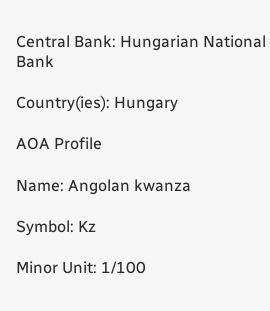Central Bank: Hungarian National Bank

Country(ies): Hungary

AOA Profile

Name: Angolan kwanza

Symbol: Kz

Minor Unit: 1/100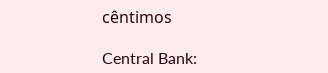cêntimos

Central Bank: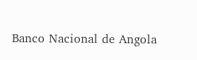Banco Nacional de Angola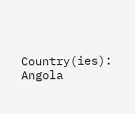Country(ies): Angola